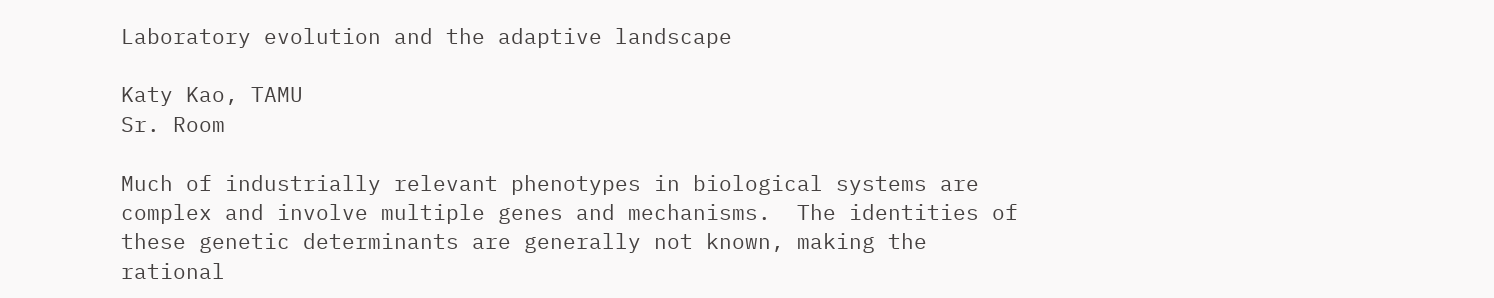Laboratory evolution and the adaptive landscape

Katy Kao, TAMU
Sr. Room

Much of industrially relevant phenotypes in biological systems are complex and involve multiple genes and mechanisms.  The identities of these genetic determinants are generally not known, making the rational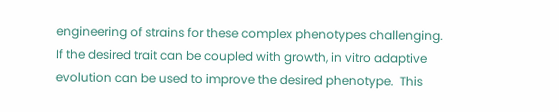engineering of strains for these complex phenotypes challenging.  If the desired trait can be coupled with growth, in vitro adaptive evolution can be used to improve the desired phenotype.  This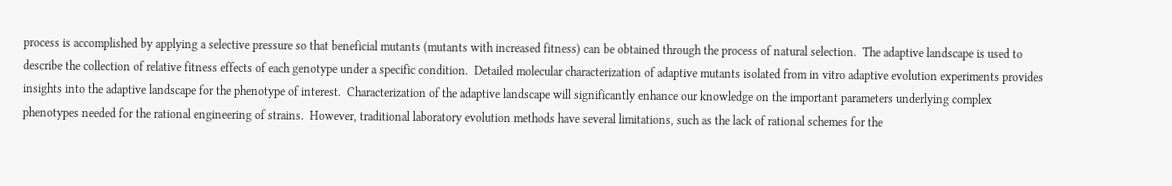process is accomplished by applying a selective pressure so that beneficial mutants (mutants with increased fitness) can be obtained through the process of natural selection.  The adaptive landscape is used to describe the collection of relative fitness effects of each genotype under a specific condition.  Detailed molecular characterization of adaptive mutants isolated from in vitro adaptive evolution experiments provides insights into the adaptive landscape for the phenotype of interest.  Characterization of the adaptive landscape will significantly enhance our knowledge on the important parameters underlying complex phenotypes needed for the rational engineering of strains.  However, traditional laboratory evolution methods have several limitations, such as the lack of rational schemes for the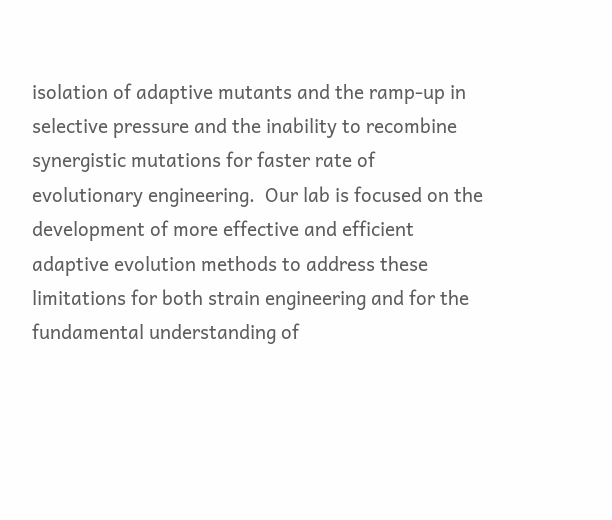isolation of adaptive mutants and the ramp-up in selective pressure and the inability to recombine synergistic mutations for faster rate of evolutionary engineering.  Our lab is focused on the development of more effective and efficient adaptive evolution methods to address these limitations for both strain engineering and for the fundamental understanding of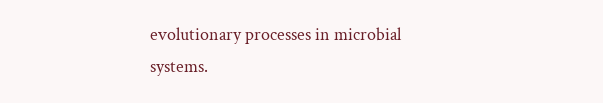evolutionary processes in microbial systems.